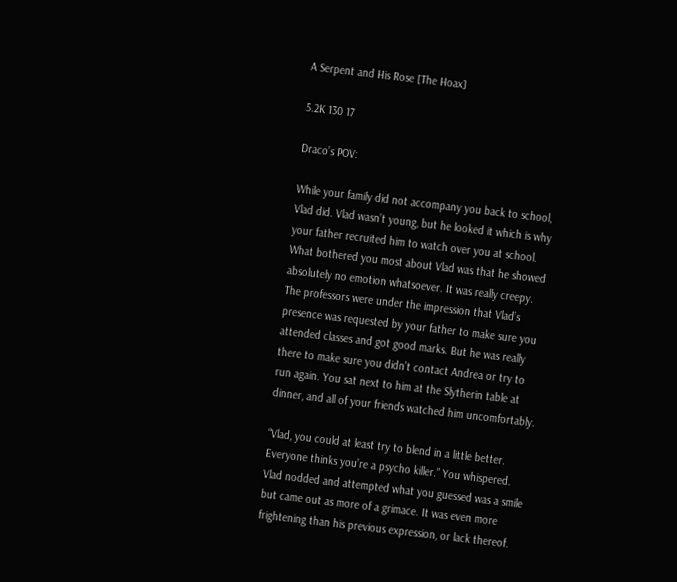A Serpent and His Rose [The Hoax]

5.2K 130 17

Draco’s POV:

While your family did not accompany you back to school, Vlad did. Vlad wasn’t young, but he looked it which is why your father recruited him to watch over you at school. What bothered you most about Vlad was that he showed absolutely no emotion whatsoever. It was really creepy. The professors were under the impression that Vlad’s presence was requested by your father to make sure you attended classes and got good marks. But he was really there to make sure you didn’t contact Andrea or try to run again. You sat next to him at the Slytherin table at dinner, and all of your friends watched him uncomfortably.

“Vlad, you could at least try to blend in a little better. Everyone thinks you’re a psycho killer.” You whispered. Vlad nodded and attempted what you guessed was a smile but came out as more of a grimace. It was even more frightening than his previous expression, or lack thereof.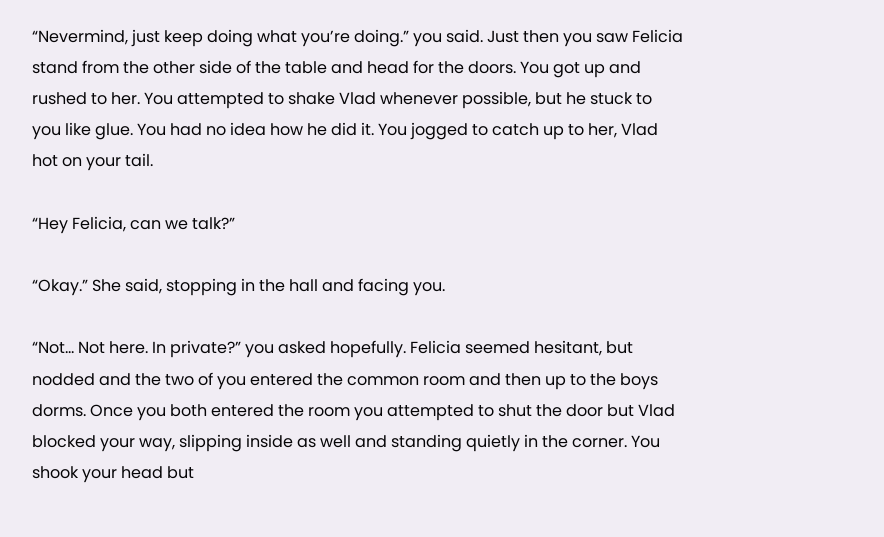“Nevermind, just keep doing what you’re doing.” you said. Just then you saw Felicia stand from the other side of the table and head for the doors. You got up and rushed to her. You attempted to shake Vlad whenever possible, but he stuck to you like glue. You had no idea how he did it. You jogged to catch up to her, Vlad hot on your tail.

“Hey Felicia, can we talk?”

“Okay.” She said, stopping in the hall and facing you.

“Not… Not here. In private?” you asked hopefully. Felicia seemed hesitant, but nodded and the two of you entered the common room and then up to the boys dorms. Once you both entered the room you attempted to shut the door but Vlad blocked your way, slipping inside as well and standing quietly in the corner. You shook your head but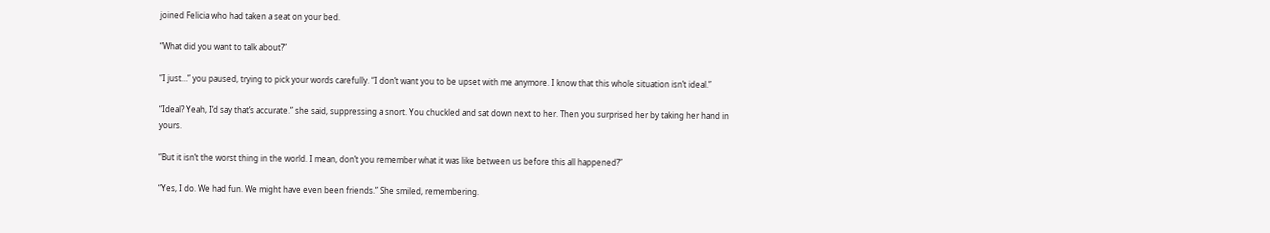joined Felicia who had taken a seat on your bed.

“What did you want to talk about?”

“I just…” you paused, trying to pick your words carefully. “I don’t want you to be upset with me anymore. I know that this whole situation isn’t ideal.”

“Ideal? Yeah, I’d say that’s accurate.” she said, suppressing a snort. You chuckled and sat down next to her. Then you surprised her by taking her hand in yours.

“But it isn’t the worst thing in the world. I mean, don’t you remember what it was like between us before this all happened?”

“Yes, I do. We had fun. We might have even been friends.” She smiled, remembering.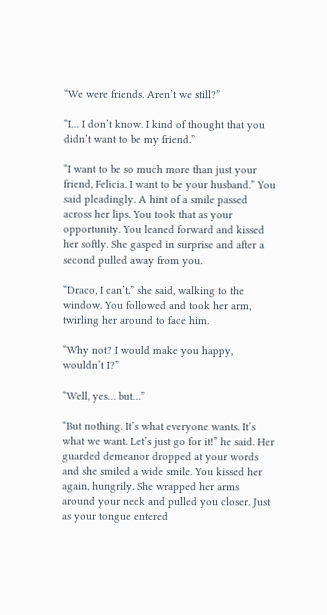“We were friends. Aren’t we still?”

“I… I don’t know. I kind of thought that you didn’t want to be my friend.”

“I want to be so much more than just your friend, Felicia. I want to be your husband.” You said pleadingly. A hint of a smile passed across her lips. You took that as your opportunity. You leaned forward and kissed her softly. She gasped in surprise and after a second pulled away from you.

“Draco, I can’t.” she said, walking to the window. You followed and took her arm, twirling her around to face him.

“Why not? I would make you happy, wouldn’t I?”

“Well, yes… but…”

“But nothing. It’s what everyone wants. It’s what we want. Let’s just go for it!” he said. Her guarded demeanor dropped at your words and she smiled a wide smile. You kissed her again, hungrily. She wrapped her arms around your neck and pulled you closer. Just as your tongue entered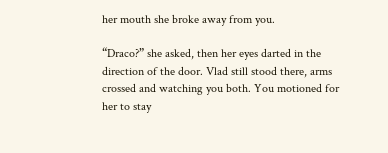her mouth she broke away from you.

“Draco?” she asked, then her eyes darted in the direction of the door. Vlad still stood there, arms crossed and watching you both. You motioned for her to stay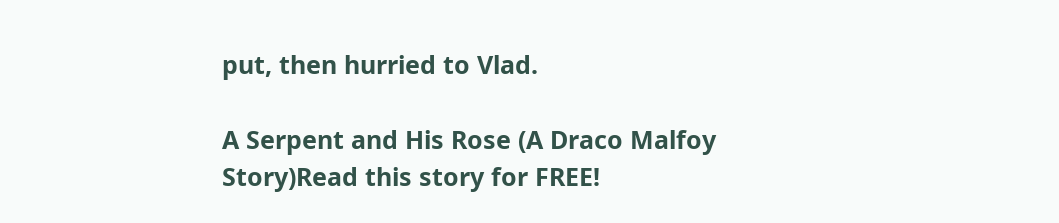put, then hurried to Vlad.

A Serpent and His Rose (A Draco Malfoy Story)Read this story for FREE!